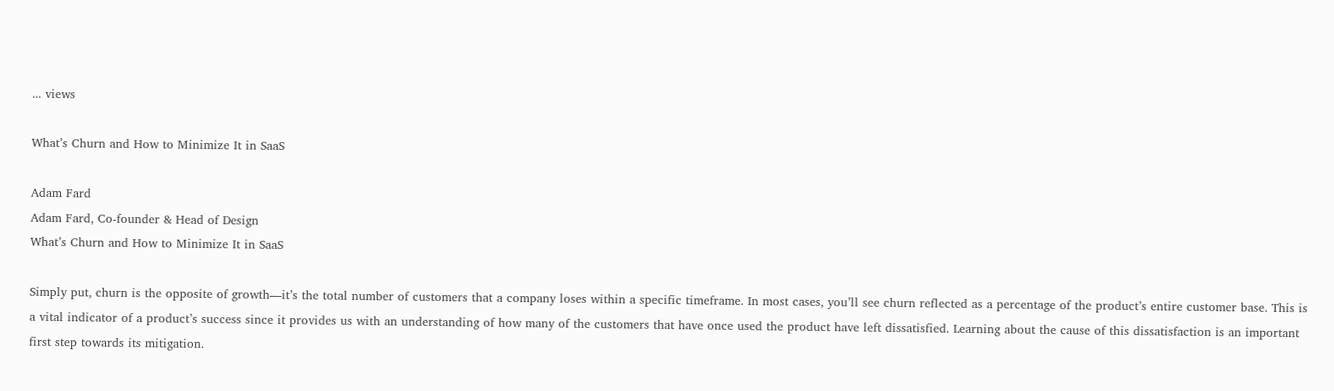... views

What’s Churn and How to Minimize It in SaaS

Adam Fard
Adam Fard, Co-founder & Head of Design
What’s Churn and How to Minimize It in SaaS

Simply put, churn is the opposite of growth—it’s the total number of customers that a company loses within a specific timeframe. In most cases, you’ll see churn reflected as a percentage of the product’s entire customer base. This is a vital indicator of a product’s success since it provides us with an understanding of how many of the customers that have once used the product have left dissatisfied. Learning about the cause of this dissatisfaction is an important first step towards its mitigation.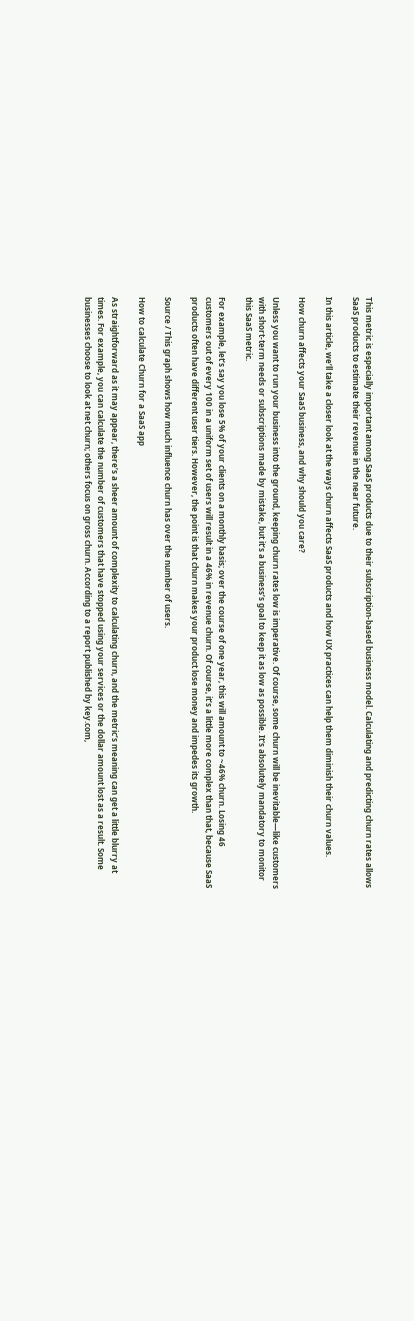This metric is especially important among SaaS products due to their subscription-based business model. Calculating and predicting churn rates allows SaaS products to estimate their revenue in the near future.

In this article, we’ll take a closer look at the ways churn affects SaaS products and how UX practices can help them diminish their churn values.

How churn affects your SaaS business, and why should you care?

Unless you want to run your business into the ground, keeping churn rates low is imperative. Of course, some churn will be inevitable—like customers with short-term needs or subscriptions made by mistake, but it’s a business’s goal to keep it as low as possible. It's absolutely mandatory to monitor this SaaS metric.

For example, let’s say you lose 5% of your clients on a monthly basis; over the course of one year, this will amount to ~46% churn. Losing 46 customers out of every 100 in a uniform set of users will result in a 46% in revenue churn. Of course, it’s a little more complex than that, because SaaS products often have different user tiers. However, the point is that churn makes your product lose money and impedes its growth.

Source / This graph shows how much influence churn has over the number of users.

How to calculate Churn for a SaaS app

As straightforward as it may appear, there’s a sheer amount of complexity to calculating churn, and the metric’s meaning can get a little blurry at times. For example, you can calculate the number of customers that have stopped using your services or the dollar amount lost as a result. Some businesses choose to look at net churn; others focus on gross churn. According to a report published by key.com,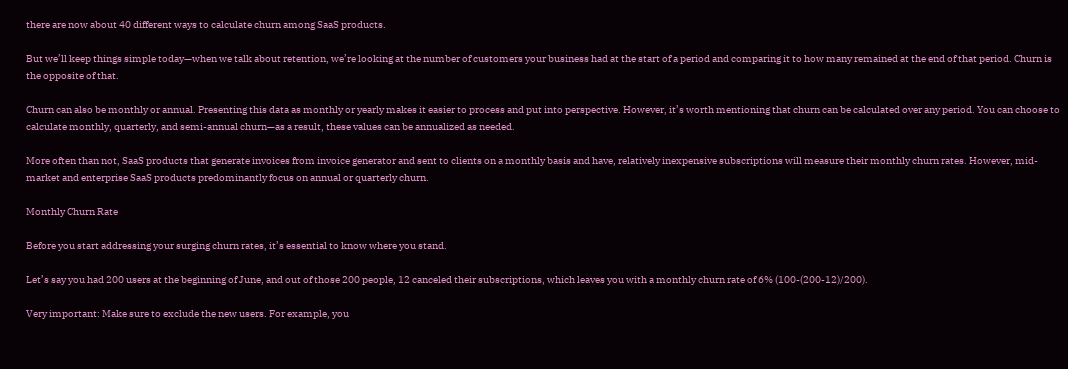there are now about 40 different ways to calculate churn among SaaS products.

But we’ll keep things simple today—when we talk about retention, we’re looking at the number of customers your business had at the start of a period and comparing it to how many remained at the end of that period. Churn is the opposite of that.

Churn can also be monthly or annual. Presenting this data as monthly or yearly makes it easier to process and put into perspective. However, it’s worth mentioning that churn can be calculated over any period. You can choose to calculate monthly, quarterly, and semi-annual churn—as a result, these values can be annualized as needed.

More often than not, SaaS products that generate invoices from invoice generator and sent to clients on a monthly basis and have, relatively inexpensive subscriptions will measure their monthly churn rates. However, mid-market and enterprise SaaS products predominantly focus on annual or quarterly churn.

Monthly Churn Rate

Before you start addressing your surging churn rates, it’s essential to know where you stand.

Let’s say you had 200 users at the beginning of June, and out of those 200 people, 12 canceled their subscriptions, which leaves you with a monthly churn rate of 6% (100-(200-12)/200).

Very important: Make sure to exclude the new users. For example, you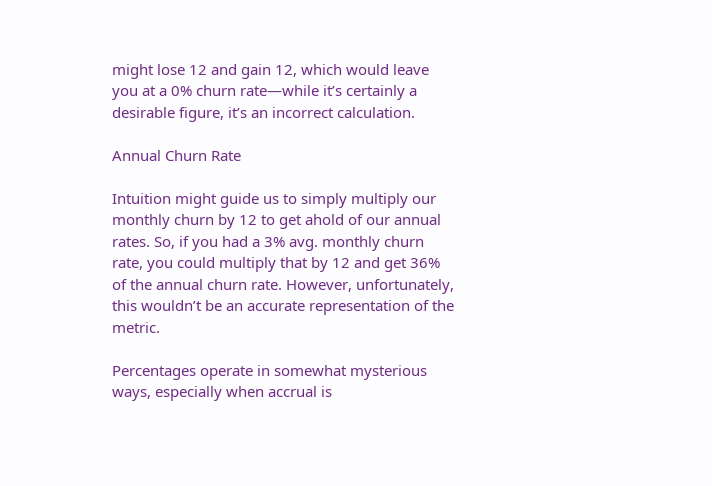might lose 12 and gain 12, which would leave you at a 0% churn rate—while it’s certainly a desirable figure, it’s an incorrect calculation.

Annual Churn Rate

Intuition might guide us to simply multiply our monthly churn by 12 to get ahold of our annual rates. So, if you had a 3% avg. monthly churn rate, you could multiply that by 12 and get 36% of the annual churn rate. However, unfortunately, this wouldn’t be an accurate representation of the metric.

Percentages operate in somewhat mysterious ways, especially when accrual is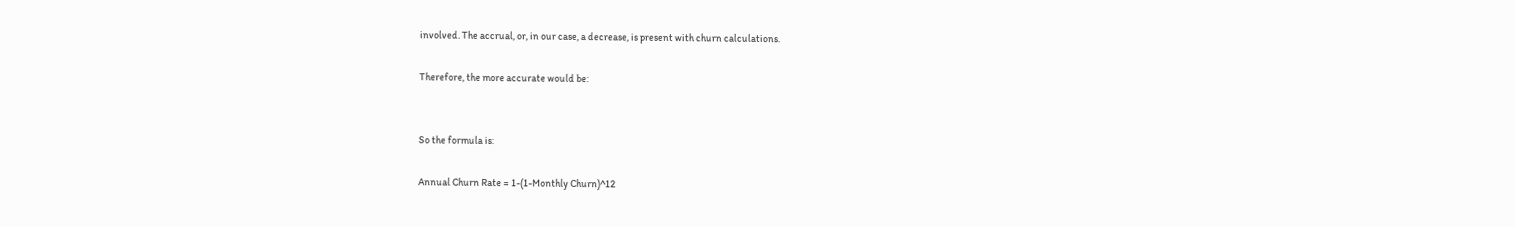involved. The accrual, or, in our case, a decrease, is present with churn calculations.

Therefore, the more accurate would be:


So the formula is:

Annual Churn Rate = 1-(1-Monthly Churn)^12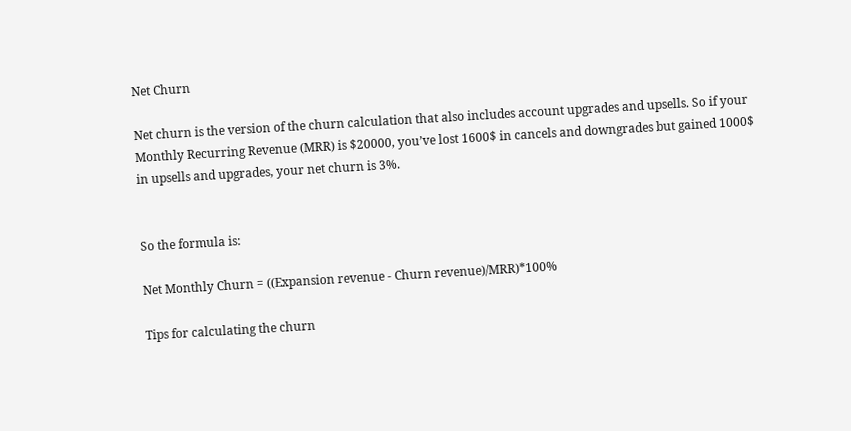Net Churn

Net churn is the version of the churn calculation that also includes account upgrades and upsells. So if your Monthly Recurring Revenue (MRR) is $20000, you’ve lost 1600$ in cancels and downgrades but gained 1000$ in upsells and upgrades, your net churn is 3%.


So the formula is:

Net Monthly Churn = ((Expansion revenue - Churn revenue)/MRR)*100%

Tips for calculating the churn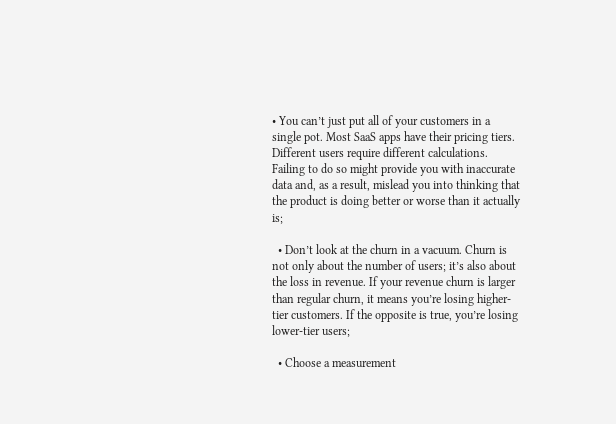• You can’t just put all of your customers in a single pot. Most SaaS apps have their pricing tiers. Different users require different calculations. Failing to do so might provide you with inaccurate data and, as a result, mislead you into thinking that the product is doing better or worse than it actually is;

  • Don’t look at the churn in a vacuum. Churn is not only about the number of users; it’s also about the loss in revenue. If your revenue churn is larger than regular churn, it means you’re losing higher-tier customers. If the opposite is true, you’re losing lower-tier users;

  • Choose a measurement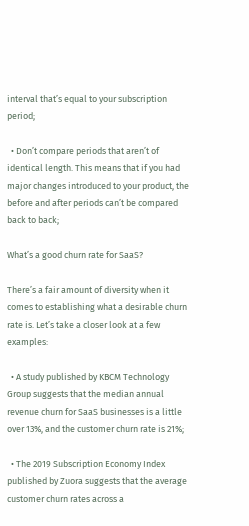interval that’s equal to your subscription period;

  • Don’t compare periods that aren’t of identical length. This means that if you had major changes introduced to your product, the before and after periods can’t be compared back to back;

What’s a good churn rate for SaaS?

There’s a fair amount of diversity when it comes to establishing what a desirable churn rate is. Let’s take a closer look at a few examples:

  • A study published by KBCM Technology Group suggests that the median annual revenue churn for SaaS businesses is a little over 13%, and the customer churn rate is 21%;

  • The 2019 Subscription Economy Index published by Zuora suggests that the average customer churn rates across a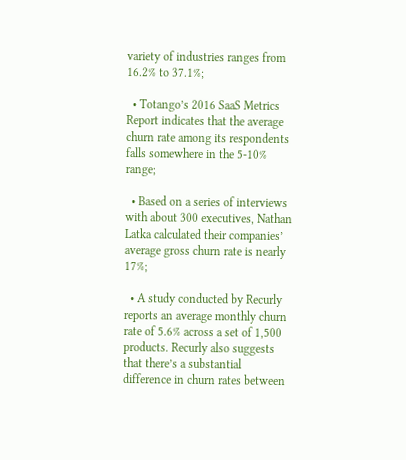variety of industries ranges from 16.2% to 37.1%;

  • Totango’s 2016 SaaS Metrics Report indicates that the average churn rate among its respondents falls somewhere in the 5-10% range;

  • Based on a series of interviews with about 300 executives, Nathan Latka calculated their companies’ average gross churn rate is nearly 17%;

  • A study conducted by Recurly reports an average monthly churn rate of 5.6% across a set of 1,500 products. Recurly also suggests that there’s a substantial difference in churn rates between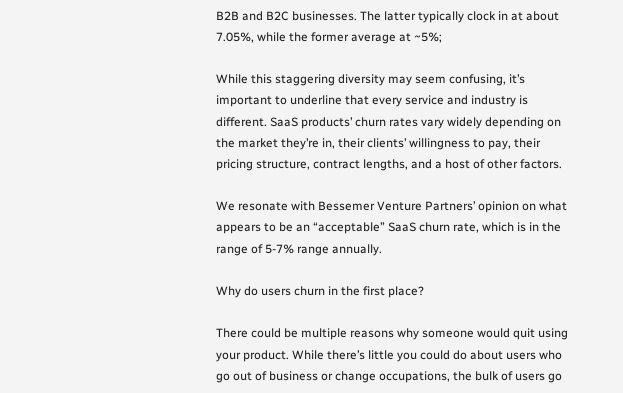B2B and B2C businesses. The latter typically clock in at about 7.05%, while the former average at ~5%;

While this staggering diversity may seem confusing, it’s important to underline that every service and industry is different. SaaS products’ churn rates vary widely depending on the market they’re in, their clients’ willingness to pay, their pricing structure, contract lengths, and a host of other factors.

We resonate with Bessemer Venture Partners’ opinion on what appears to be an “acceptable” SaaS churn rate, which is in the range of 5-7% range annually.

Why do users churn in the first place?

There could be multiple reasons why someone would quit using your product. While there’s little you could do about users who go out of business or change occupations, the bulk of users go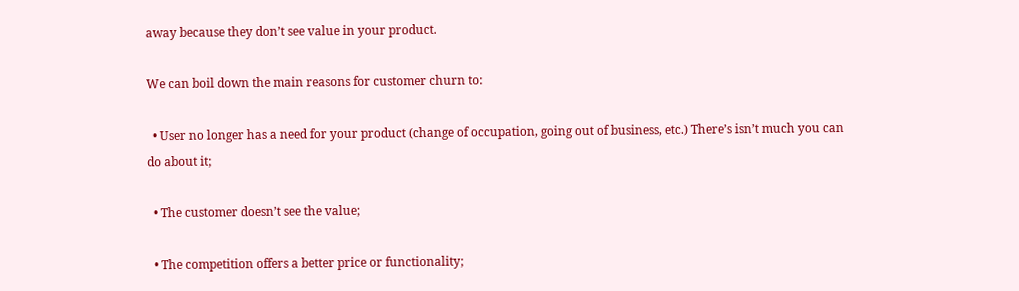away because they don’t see value in your product.

We can boil down the main reasons for customer churn to:

  • User no longer has a need for your product (change of occupation, going out of business, etc.) There’s isn’t much you can do about it;

  • The customer doesn’t see the value;

  • The competition offers a better price or functionality;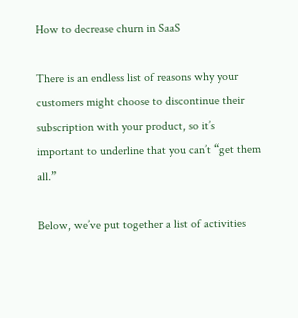How to decrease churn in SaaS

There is an endless list of reasons why your customers might choose to discontinue their subscription with your product, so it’s important to underline that you can’t “get them all.”

Below, we’ve put together a list of activities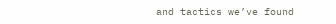and tactics we’ve found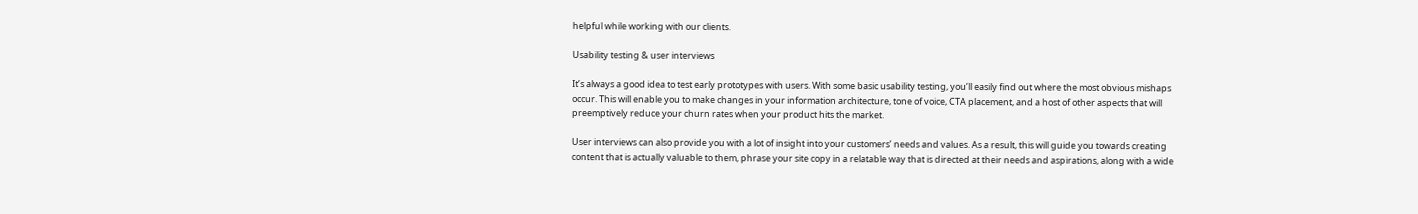helpful while working with our clients.

Usability testing & user interviews

It’s always a good idea to test early prototypes with users. With some basic usability testing, you’ll easily find out where the most obvious mishaps occur. This will enable you to make changes in your information architecture, tone of voice, CTA placement, and a host of other aspects that will preemptively reduce your churn rates when your product hits the market.

User interviews can also provide you with a lot of insight into your customers’ needs and values. As a result, this will guide you towards creating content that is actually valuable to them, phrase your site copy in a relatable way that is directed at their needs and aspirations, along with a wide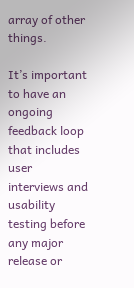array of other things.

It’s important to have an ongoing feedback loop that includes user interviews and usability testing before any major release or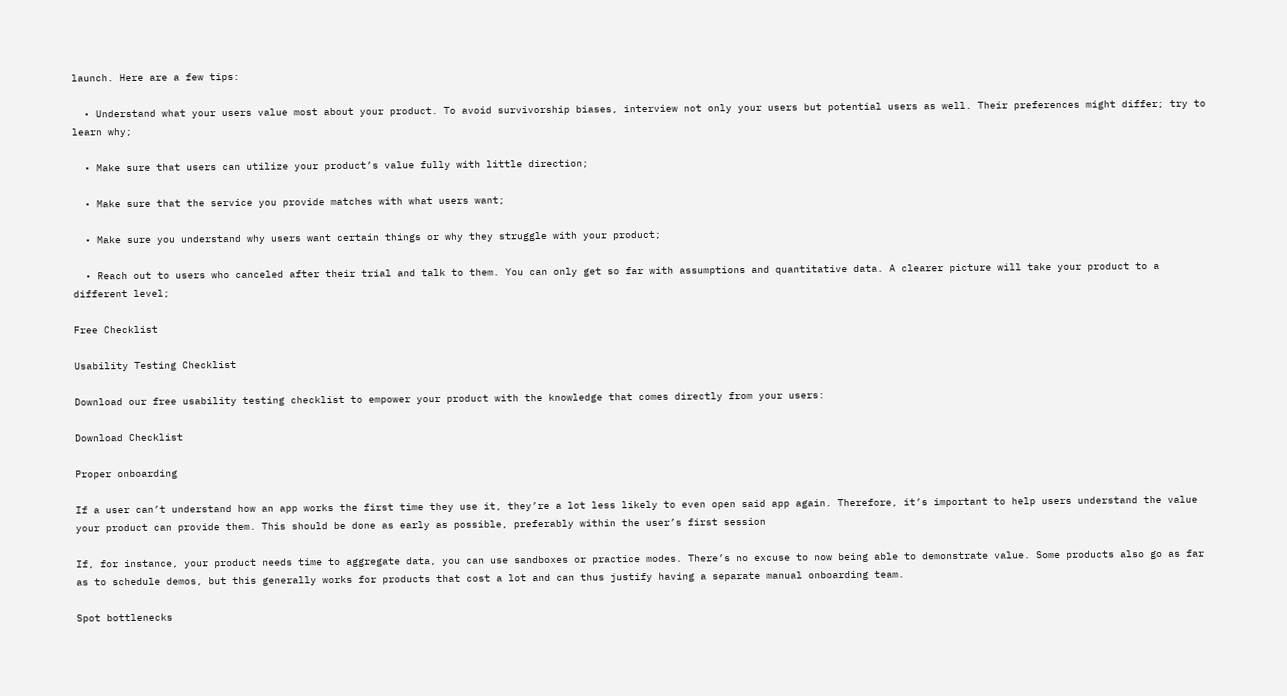launch. Here are a few tips:

  • Understand what your users value most about your product. To avoid survivorship biases, interview not only your users but potential users as well. Their preferences might differ; try to learn why;

  • Make sure that users can utilize your product’s value fully with little direction;

  • Make sure that the service you provide matches with what users want;

  • Make sure you understand why users want certain things or why they struggle with your product;

  • Reach out to users who canceled after their trial and talk to them. You can only get so far with assumptions and quantitative data. A clearer picture will take your product to a different level;

Free Checklist

Usability Testing Checklist

Download our free usability testing checklist to empower your product with the knowledge that comes directly from your users:

Download Checklist

Proper onboarding

If a user can’t understand how an app works the first time they use it, they’re a lot less likely to even open said app again. Therefore, it’s important to help users understand the value your product can provide them. This should be done as early as possible, preferably within the user’s first session

If, for instance, your product needs time to aggregate data, you can use sandboxes or practice modes. There’s no excuse to now being able to demonstrate value. Some products also go as far as to schedule demos, but this generally works for products that cost a lot and can thus justify having a separate manual onboarding team.

Spot bottlenecks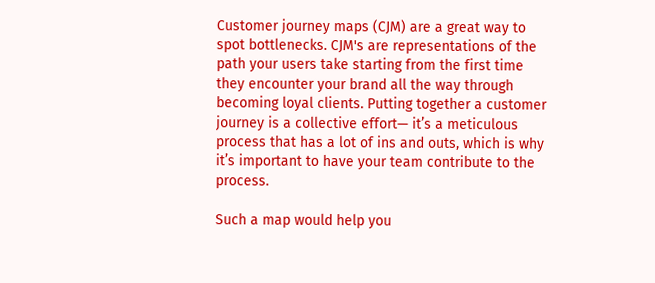Customer journey maps (CJM) are a great way to spot bottlenecks. CJM's are representations of the path your users take starting from the first time they encounter your brand all the way through becoming loyal clients. Putting together a customer journey is a collective effort— it’s a meticulous process that has a lot of ins and outs, which is why it’s important to have your team contribute to the process.

Such a map would help you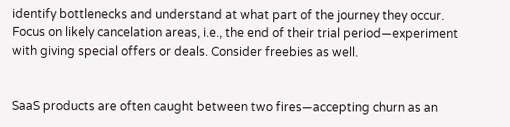identify bottlenecks and understand at what part of the journey they occur. Focus on likely cancelation areas, i.e., the end of their trial period—experiment with giving special offers or deals. Consider freebies as well.


SaaS products are often caught between two fires—accepting churn as an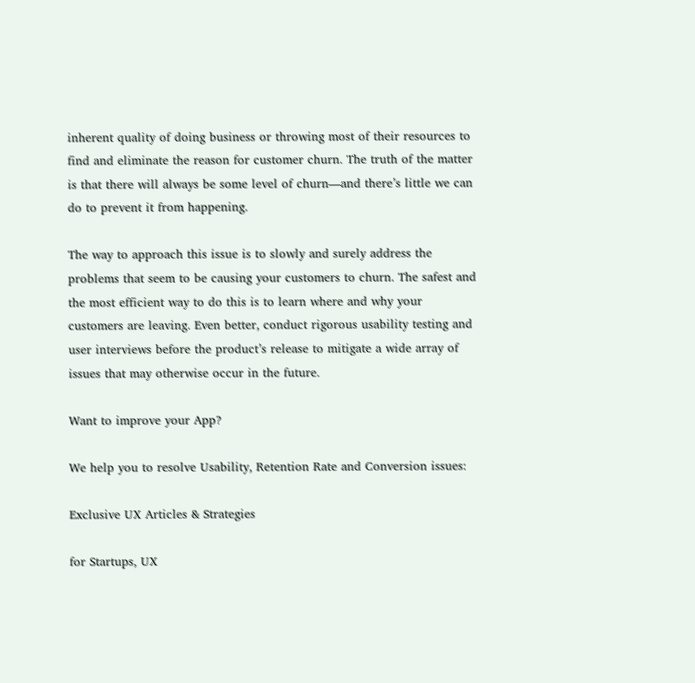inherent quality of doing business or throwing most of their resources to find and eliminate the reason for customer churn. The truth of the matter is that there will always be some level of churn—and there’s little we can do to prevent it from happening.

The way to approach this issue is to slowly and surely address the problems that seem to be causing your customers to churn. The safest and the most efficient way to do this is to learn where and why your customers are leaving. Even better, conduct rigorous usability testing and user interviews before the product’s release to mitigate a wide array of issues that may otherwise occur in the future.

Want to improve your App?

We help you to resolve Usability, Retention Rate and Conversion issues:

Exclusive UX Articles & Strategies

for Startups, UX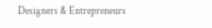Designers & Entrepreneurs